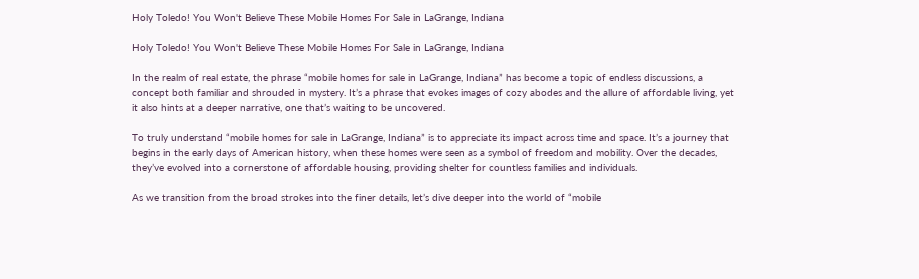Holy Toledo! You Won't Believe These Mobile Homes For Sale in LaGrange, Indiana

Holy Toledo! You Won't Believe These Mobile Homes For Sale in LaGrange, Indiana

In the realm of real estate, the phrase “mobile homes for sale in LaGrange, Indiana” has become a topic of endless discussions, a concept both familiar and shrouded in mystery. It’s a phrase that evokes images of cozy abodes and the allure of affordable living, yet it also hints at a deeper narrative, one that’s waiting to be uncovered.

To truly understand “mobile homes for sale in LaGrange, Indiana” is to appreciate its impact across time and space. It’s a journey that begins in the early days of American history, when these homes were seen as a symbol of freedom and mobility. Over the decades, they’ve evolved into a cornerstone of affordable housing, providing shelter for countless families and individuals.

As we transition from the broad strokes into the finer details, let’s dive deeper into the world of “mobile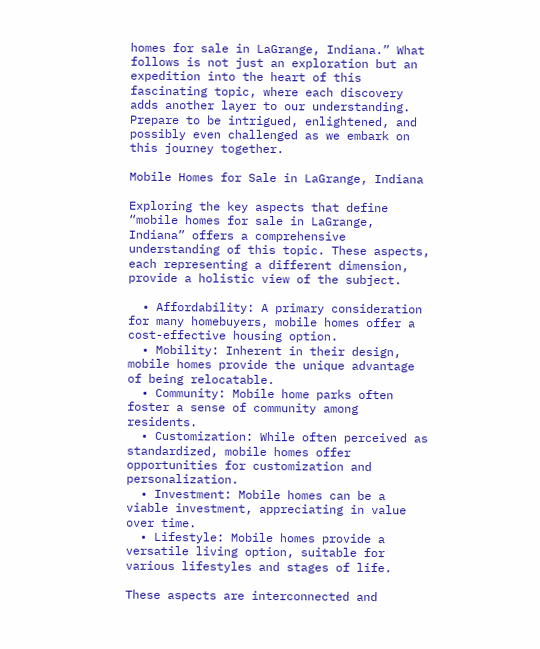homes for sale in LaGrange, Indiana.” What follows is not just an exploration but an expedition into the heart of this fascinating topic, where each discovery adds another layer to our understanding. Prepare to be intrigued, enlightened, and possibly even challenged as we embark on this journey together.

Mobile Homes for Sale in LaGrange, Indiana

Exploring the key aspects that define “mobile homes for sale in LaGrange, Indiana” offers a comprehensive understanding of this topic. These aspects, each representing a different dimension, provide a holistic view of the subject.

  • Affordability: A primary consideration for many homebuyers, mobile homes offer a cost-effective housing option.
  • Mobility: Inherent in their design, mobile homes provide the unique advantage of being relocatable.
  • Community: Mobile home parks often foster a sense of community among residents.
  • Customization: While often perceived as standardized, mobile homes offer opportunities for customization and personalization.
  • Investment: Mobile homes can be a viable investment, appreciating in value over time.
  • Lifestyle: Mobile homes provide a versatile living option, suitable for various lifestyles and stages of life.

These aspects are interconnected and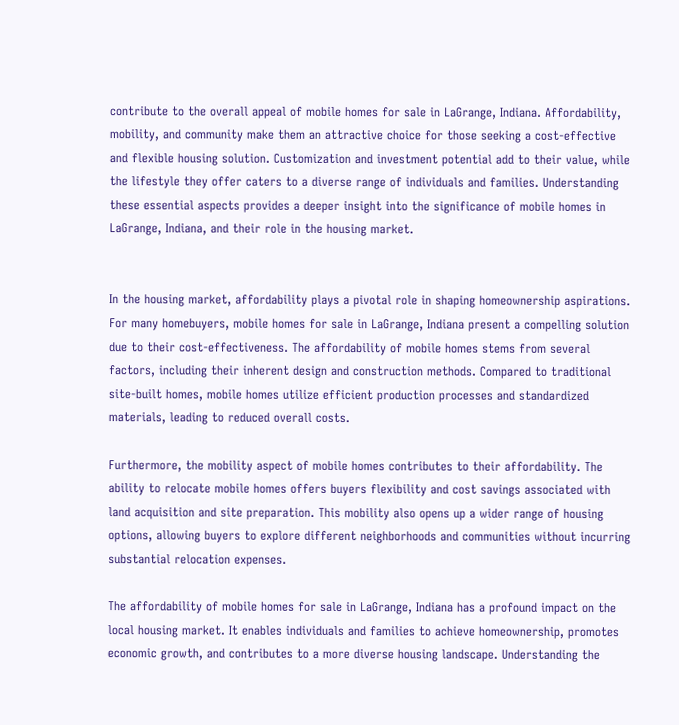contribute to the overall appeal of mobile homes for sale in LaGrange, Indiana. Affordability, mobility, and community make them an attractive choice for those seeking a cost-effective and flexible housing solution. Customization and investment potential add to their value, while the lifestyle they offer caters to a diverse range of individuals and families. Understanding these essential aspects provides a deeper insight into the significance of mobile homes in LaGrange, Indiana, and their role in the housing market.


In the housing market, affordability plays a pivotal role in shaping homeownership aspirations. For many homebuyers, mobile homes for sale in LaGrange, Indiana present a compelling solution due to their cost-effectiveness. The affordability of mobile homes stems from several factors, including their inherent design and construction methods. Compared to traditional site-built homes, mobile homes utilize efficient production processes and standardized materials, leading to reduced overall costs.

Furthermore, the mobility aspect of mobile homes contributes to their affordability. The ability to relocate mobile homes offers buyers flexibility and cost savings associated with land acquisition and site preparation. This mobility also opens up a wider range of housing options, allowing buyers to explore different neighborhoods and communities without incurring substantial relocation expenses.

The affordability of mobile homes for sale in LaGrange, Indiana has a profound impact on the local housing market. It enables individuals and families to achieve homeownership, promotes economic growth, and contributes to a more diverse housing landscape. Understanding the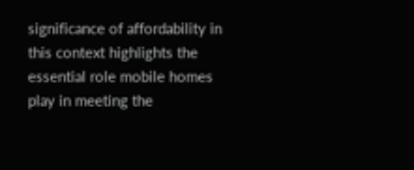significance of affordability in this context highlights the essential role mobile homes play in meeting the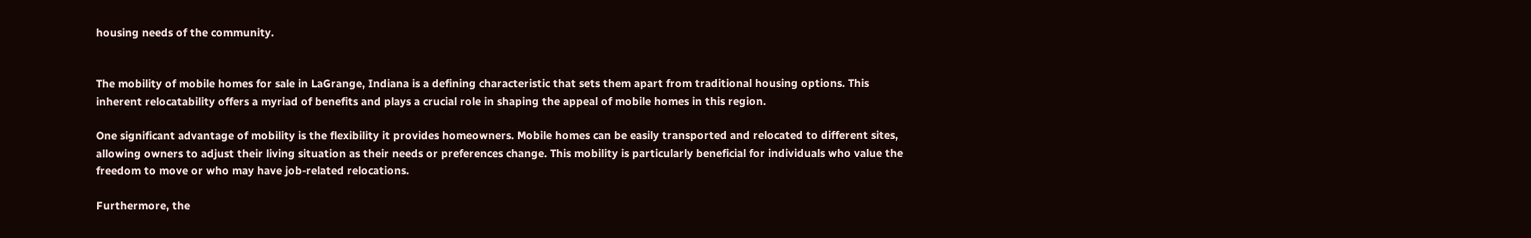housing needs of the community.


The mobility of mobile homes for sale in LaGrange, Indiana is a defining characteristic that sets them apart from traditional housing options. This inherent relocatability offers a myriad of benefits and plays a crucial role in shaping the appeal of mobile homes in this region.

One significant advantage of mobility is the flexibility it provides homeowners. Mobile homes can be easily transported and relocated to different sites, allowing owners to adjust their living situation as their needs or preferences change. This mobility is particularly beneficial for individuals who value the freedom to move or who may have job-related relocations.

Furthermore, the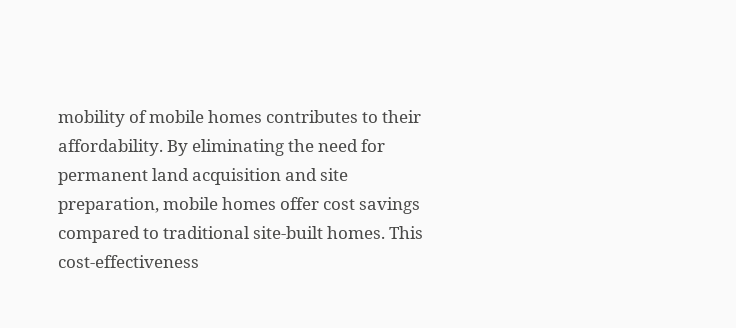mobility of mobile homes contributes to their affordability. By eliminating the need for permanent land acquisition and site preparation, mobile homes offer cost savings compared to traditional site-built homes. This cost-effectiveness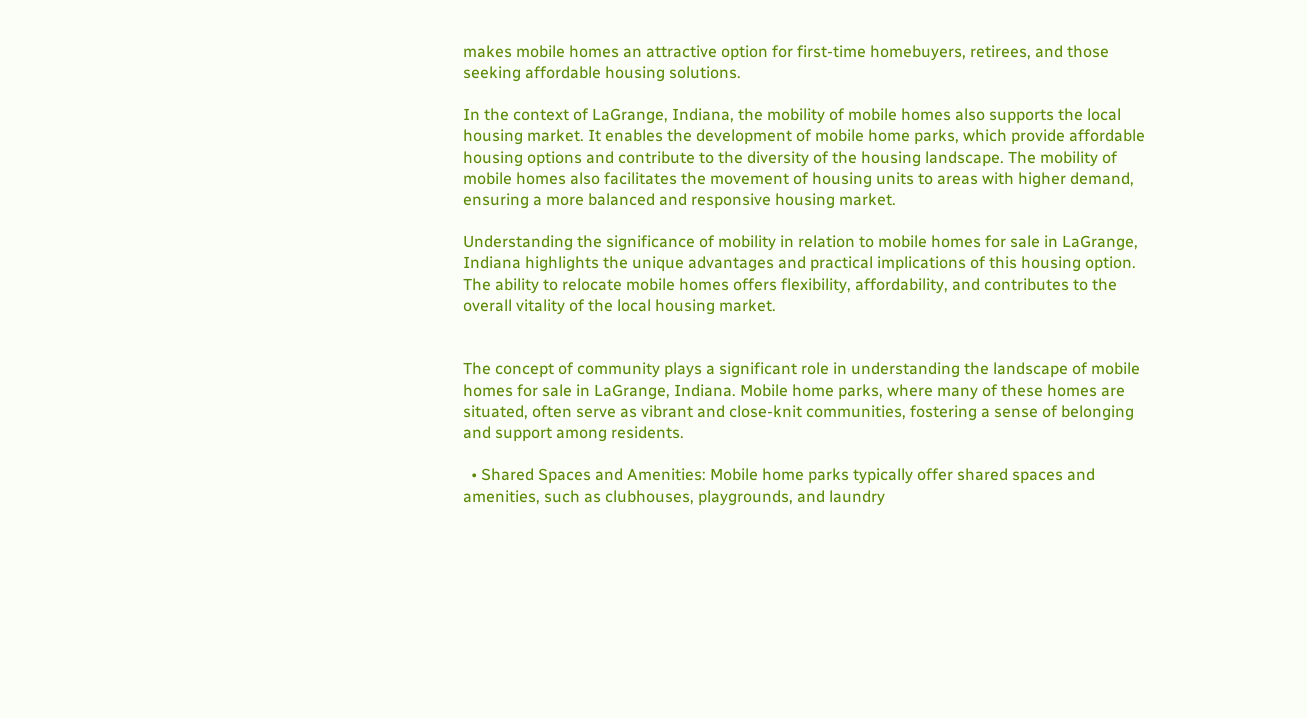makes mobile homes an attractive option for first-time homebuyers, retirees, and those seeking affordable housing solutions.

In the context of LaGrange, Indiana, the mobility of mobile homes also supports the local housing market. It enables the development of mobile home parks, which provide affordable housing options and contribute to the diversity of the housing landscape. The mobility of mobile homes also facilitates the movement of housing units to areas with higher demand, ensuring a more balanced and responsive housing market.

Understanding the significance of mobility in relation to mobile homes for sale in LaGrange, Indiana highlights the unique advantages and practical implications of this housing option. The ability to relocate mobile homes offers flexibility, affordability, and contributes to the overall vitality of the local housing market.


The concept of community plays a significant role in understanding the landscape of mobile homes for sale in LaGrange, Indiana. Mobile home parks, where many of these homes are situated, often serve as vibrant and close-knit communities, fostering a sense of belonging and support among residents.

  • Shared Spaces and Amenities: Mobile home parks typically offer shared spaces and amenities, such as clubhouses, playgrounds, and laundry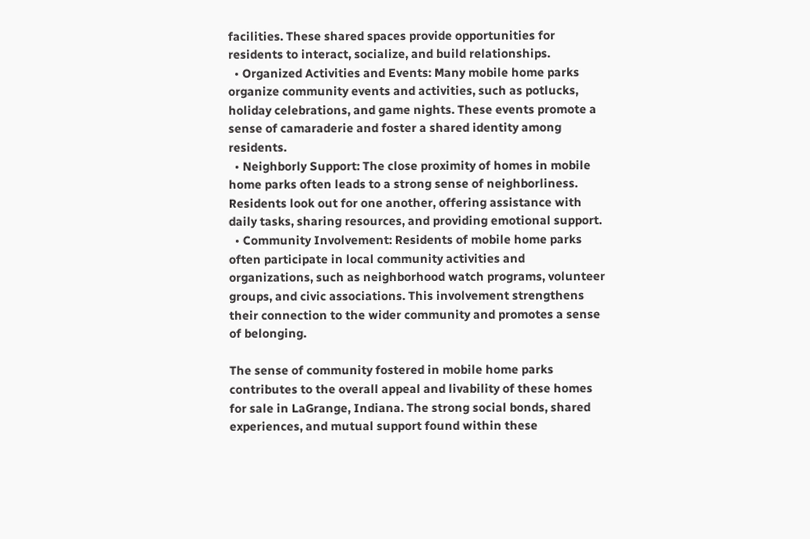facilities. These shared spaces provide opportunities for residents to interact, socialize, and build relationships.
  • Organized Activities and Events: Many mobile home parks organize community events and activities, such as potlucks, holiday celebrations, and game nights. These events promote a sense of camaraderie and foster a shared identity among residents.
  • Neighborly Support: The close proximity of homes in mobile home parks often leads to a strong sense of neighborliness. Residents look out for one another, offering assistance with daily tasks, sharing resources, and providing emotional support.
  • Community Involvement: Residents of mobile home parks often participate in local community activities and organizations, such as neighborhood watch programs, volunteer groups, and civic associations. This involvement strengthens their connection to the wider community and promotes a sense of belonging.

The sense of community fostered in mobile home parks contributes to the overall appeal and livability of these homes for sale in LaGrange, Indiana. The strong social bonds, shared experiences, and mutual support found within these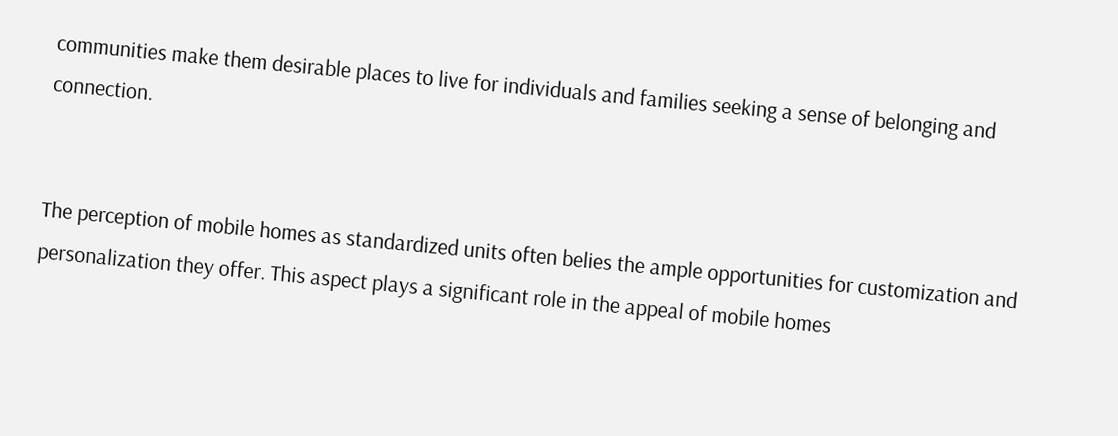communities make them desirable places to live for individuals and families seeking a sense of belonging and connection.


The perception of mobile homes as standardized units often belies the ample opportunities for customization and personalization they offer. This aspect plays a significant role in the appeal of mobile homes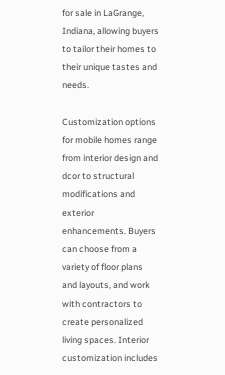for sale in LaGrange, Indiana, allowing buyers to tailor their homes to their unique tastes and needs.

Customization options for mobile homes range from interior design and dcor to structural modifications and exterior enhancements. Buyers can choose from a variety of floor plans and layouts, and work with contractors to create personalized living spaces. Interior customization includes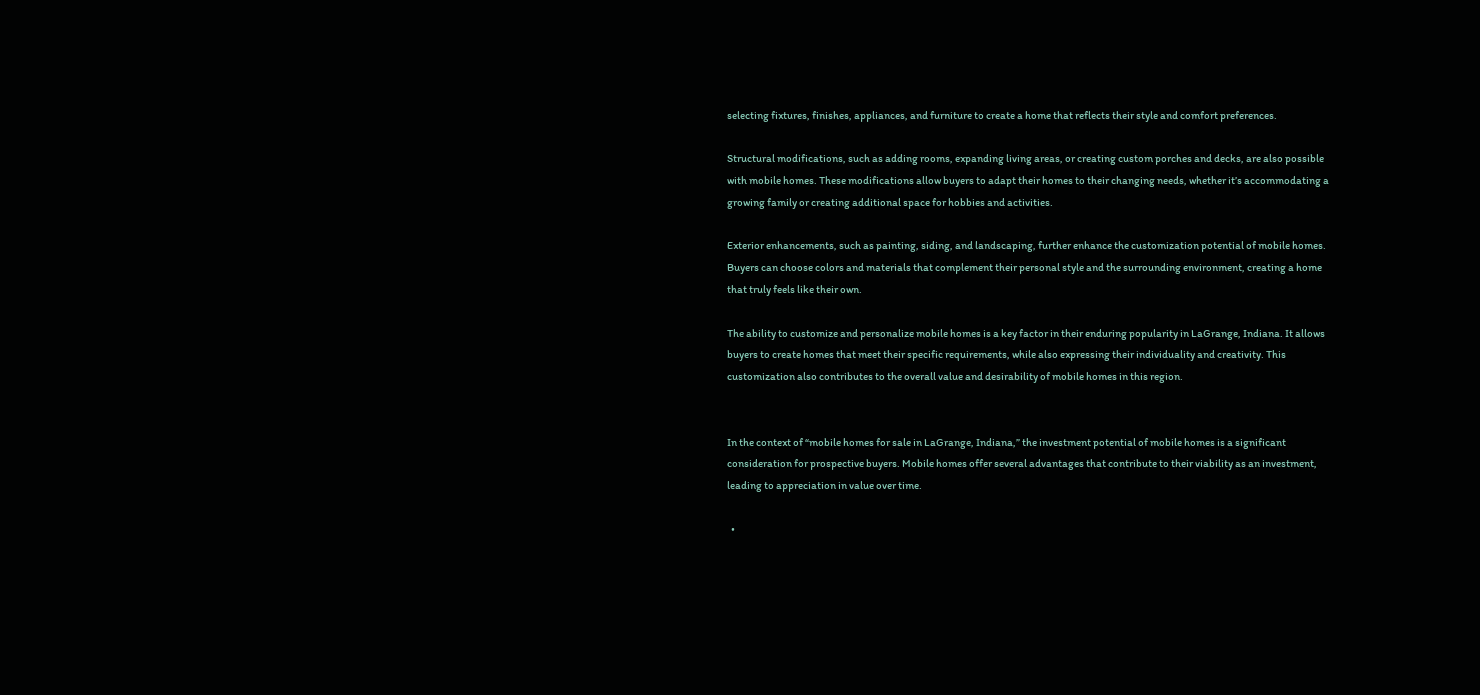selecting fixtures, finishes, appliances, and furniture to create a home that reflects their style and comfort preferences.

Structural modifications, such as adding rooms, expanding living areas, or creating custom porches and decks, are also possible with mobile homes. These modifications allow buyers to adapt their homes to their changing needs, whether it’s accommodating a growing family or creating additional space for hobbies and activities.

Exterior enhancements, such as painting, siding, and landscaping, further enhance the customization potential of mobile homes. Buyers can choose colors and materials that complement their personal style and the surrounding environment, creating a home that truly feels like their own.

The ability to customize and personalize mobile homes is a key factor in their enduring popularity in LaGrange, Indiana. It allows buyers to create homes that meet their specific requirements, while also expressing their individuality and creativity. This customization also contributes to the overall value and desirability of mobile homes in this region.


In the context of “mobile homes for sale in LaGrange, Indiana,” the investment potential of mobile homes is a significant consideration for prospective buyers. Mobile homes offer several advantages that contribute to their viability as an investment, leading to appreciation in value over time.

  •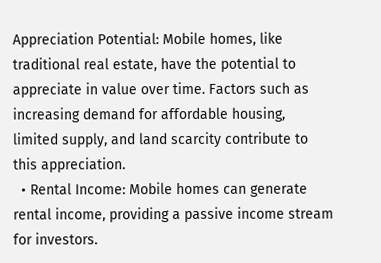Appreciation Potential: Mobile homes, like traditional real estate, have the potential to appreciate in value over time. Factors such as increasing demand for affordable housing, limited supply, and land scarcity contribute to this appreciation.
  • Rental Income: Mobile homes can generate rental income, providing a passive income stream for investors.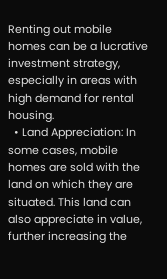Renting out mobile homes can be a lucrative investment strategy, especially in areas with high demand for rental housing.
  • Land Appreciation: In some cases, mobile homes are sold with the land on which they are situated. This land can also appreciate in value, further increasing the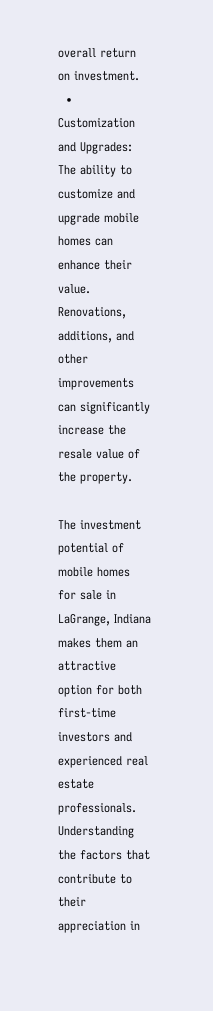overall return on investment.
  • Customization and Upgrades: The ability to customize and upgrade mobile homes can enhance their value. Renovations, additions, and other improvements can significantly increase the resale value of the property.

The investment potential of mobile homes for sale in LaGrange, Indiana makes them an attractive option for both first-time investors and experienced real estate professionals. Understanding the factors that contribute to their appreciation in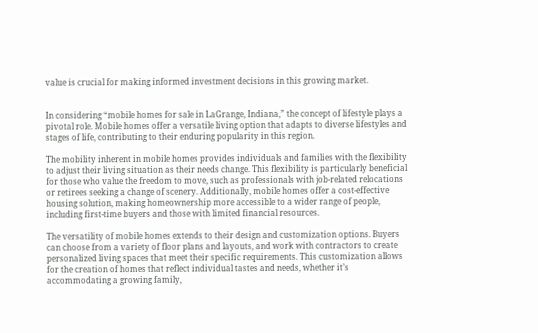value is crucial for making informed investment decisions in this growing market.


In considering “mobile homes for sale in LaGrange, Indiana,” the concept of lifestyle plays a pivotal role. Mobile homes offer a versatile living option that adapts to diverse lifestyles and stages of life, contributing to their enduring popularity in this region.

The mobility inherent in mobile homes provides individuals and families with the flexibility to adjust their living situation as their needs change. This flexibility is particularly beneficial for those who value the freedom to move, such as professionals with job-related relocations or retirees seeking a change of scenery. Additionally, mobile homes offer a cost-effective housing solution, making homeownership more accessible to a wider range of people, including first-time buyers and those with limited financial resources.

The versatility of mobile homes extends to their design and customization options. Buyers can choose from a variety of floor plans and layouts, and work with contractors to create personalized living spaces that meet their specific requirements. This customization allows for the creation of homes that reflect individual tastes and needs, whether it’s accommodating a growing family,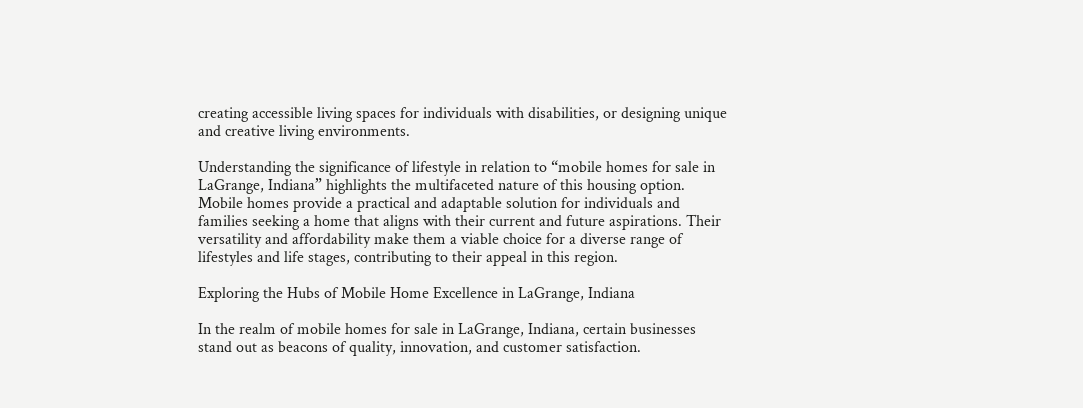creating accessible living spaces for individuals with disabilities, or designing unique and creative living environments.

Understanding the significance of lifestyle in relation to “mobile homes for sale in LaGrange, Indiana” highlights the multifaceted nature of this housing option. Mobile homes provide a practical and adaptable solution for individuals and families seeking a home that aligns with their current and future aspirations. Their versatility and affordability make them a viable choice for a diverse range of lifestyles and life stages, contributing to their appeal in this region.

Exploring the Hubs of Mobile Home Excellence in LaGrange, Indiana

In the realm of mobile homes for sale in LaGrange, Indiana, certain businesses stand out as beacons of quality, innovation, and customer satisfaction.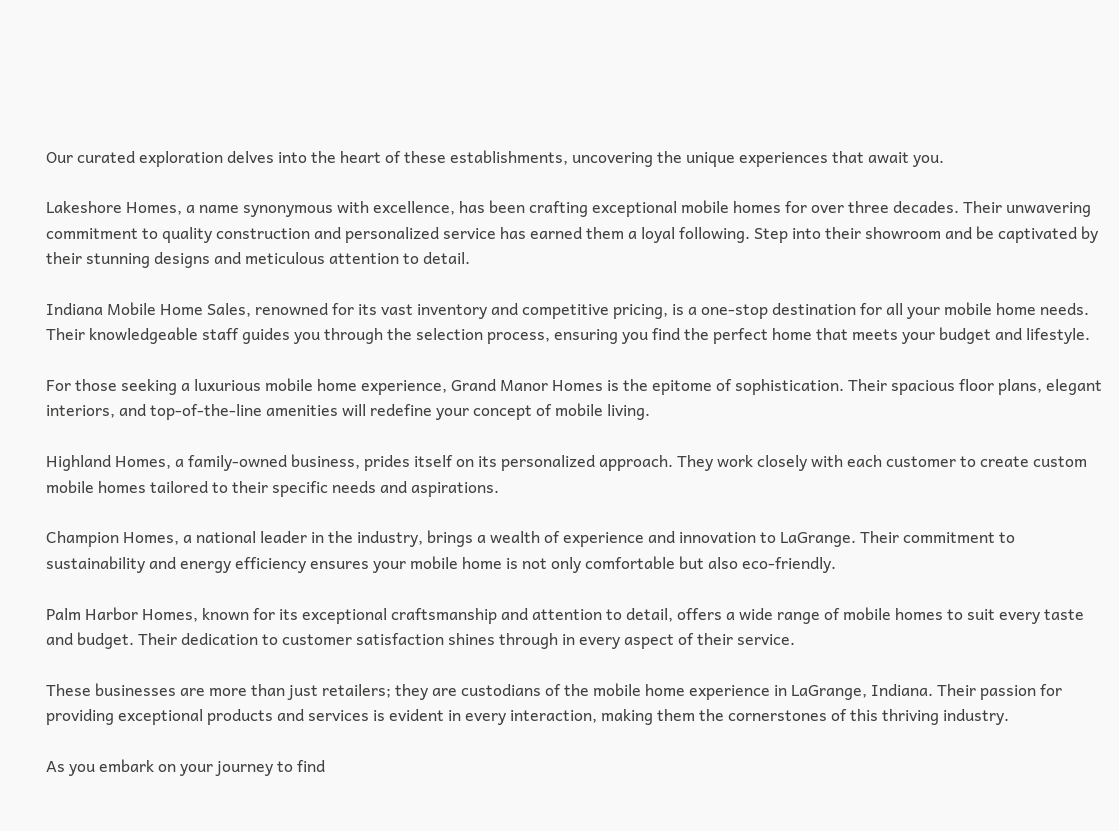Our curated exploration delves into the heart of these establishments, uncovering the unique experiences that await you.

Lakeshore Homes, a name synonymous with excellence, has been crafting exceptional mobile homes for over three decades. Their unwavering commitment to quality construction and personalized service has earned them a loyal following. Step into their showroom and be captivated by their stunning designs and meticulous attention to detail.

Indiana Mobile Home Sales, renowned for its vast inventory and competitive pricing, is a one-stop destination for all your mobile home needs. Their knowledgeable staff guides you through the selection process, ensuring you find the perfect home that meets your budget and lifestyle.

For those seeking a luxurious mobile home experience, Grand Manor Homes is the epitome of sophistication. Their spacious floor plans, elegant interiors, and top-of-the-line amenities will redefine your concept of mobile living.

Highland Homes, a family-owned business, prides itself on its personalized approach. They work closely with each customer to create custom mobile homes tailored to their specific needs and aspirations.

Champion Homes, a national leader in the industry, brings a wealth of experience and innovation to LaGrange. Their commitment to sustainability and energy efficiency ensures your mobile home is not only comfortable but also eco-friendly.

Palm Harbor Homes, known for its exceptional craftsmanship and attention to detail, offers a wide range of mobile homes to suit every taste and budget. Their dedication to customer satisfaction shines through in every aspect of their service.

These businesses are more than just retailers; they are custodians of the mobile home experience in LaGrange, Indiana. Their passion for providing exceptional products and services is evident in every interaction, making them the cornerstones of this thriving industry.

As you embark on your journey to find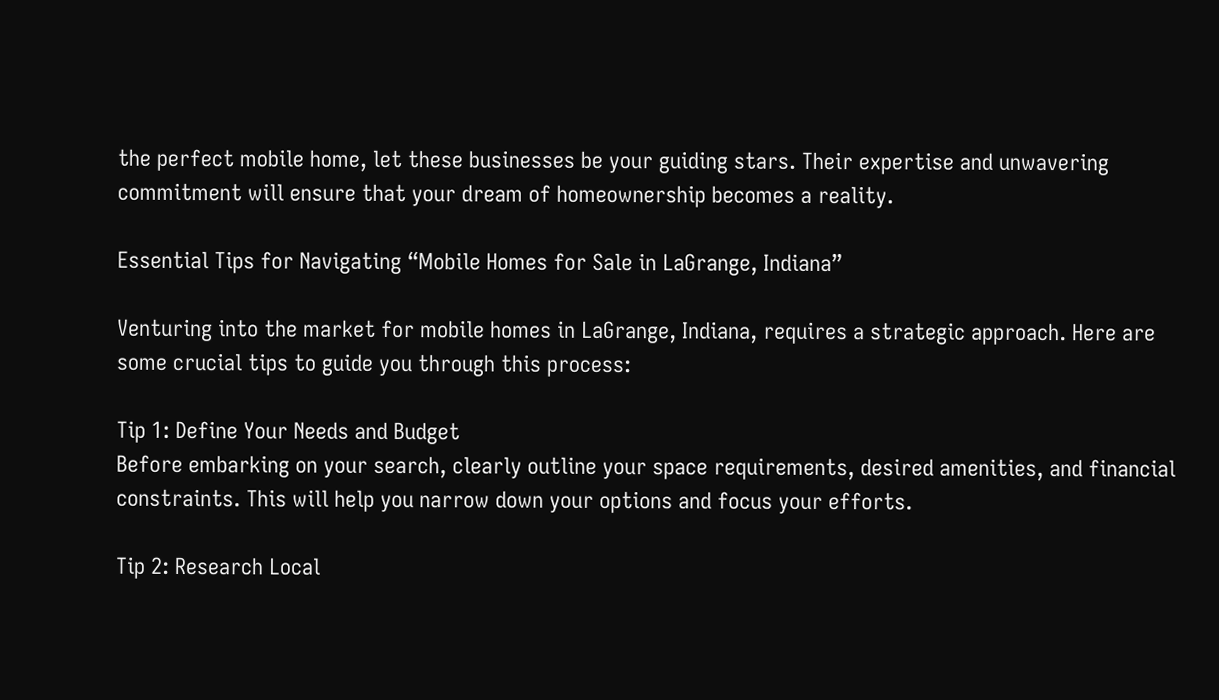the perfect mobile home, let these businesses be your guiding stars. Their expertise and unwavering commitment will ensure that your dream of homeownership becomes a reality.

Essential Tips for Navigating “Mobile Homes for Sale in LaGrange, Indiana”

Venturing into the market for mobile homes in LaGrange, Indiana, requires a strategic approach. Here are some crucial tips to guide you through this process:

Tip 1: Define Your Needs and Budget
Before embarking on your search, clearly outline your space requirements, desired amenities, and financial constraints. This will help you narrow down your options and focus your efforts.

Tip 2: Research Local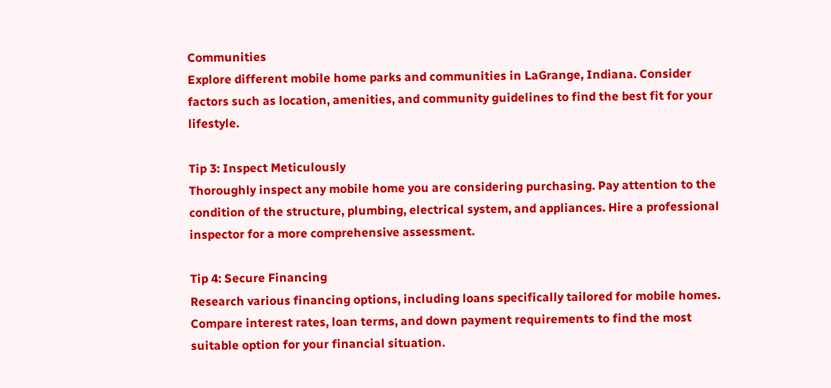Communities
Explore different mobile home parks and communities in LaGrange, Indiana. Consider factors such as location, amenities, and community guidelines to find the best fit for your lifestyle.

Tip 3: Inspect Meticulously
Thoroughly inspect any mobile home you are considering purchasing. Pay attention to the condition of the structure, plumbing, electrical system, and appliances. Hire a professional inspector for a more comprehensive assessment.

Tip 4: Secure Financing
Research various financing options, including loans specifically tailored for mobile homes. Compare interest rates, loan terms, and down payment requirements to find the most suitable option for your financial situation.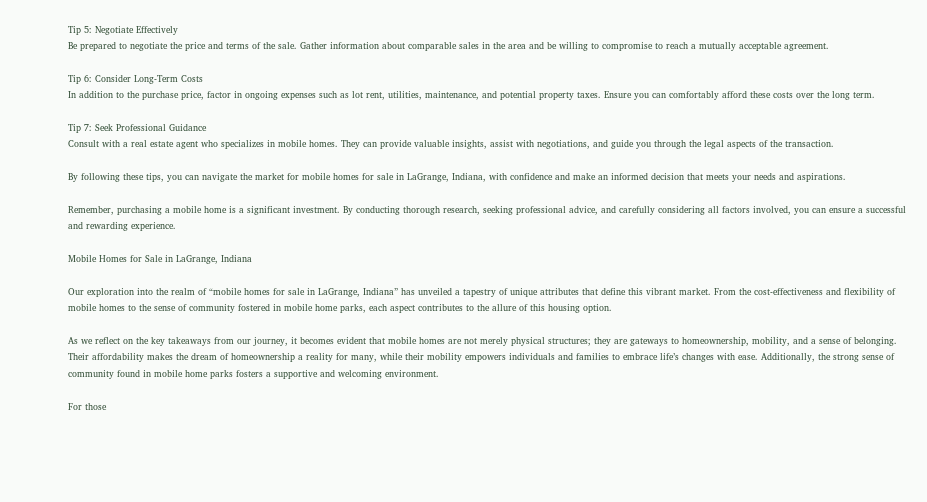Tip 5: Negotiate Effectively
Be prepared to negotiate the price and terms of the sale. Gather information about comparable sales in the area and be willing to compromise to reach a mutually acceptable agreement.

Tip 6: Consider Long-Term Costs
In addition to the purchase price, factor in ongoing expenses such as lot rent, utilities, maintenance, and potential property taxes. Ensure you can comfortably afford these costs over the long term.

Tip 7: Seek Professional Guidance
Consult with a real estate agent who specializes in mobile homes. They can provide valuable insights, assist with negotiations, and guide you through the legal aspects of the transaction.

By following these tips, you can navigate the market for mobile homes for sale in LaGrange, Indiana, with confidence and make an informed decision that meets your needs and aspirations.

Remember, purchasing a mobile home is a significant investment. By conducting thorough research, seeking professional advice, and carefully considering all factors involved, you can ensure a successful and rewarding experience.

Mobile Homes for Sale in LaGrange, Indiana

Our exploration into the realm of “mobile homes for sale in LaGrange, Indiana” has unveiled a tapestry of unique attributes that define this vibrant market. From the cost-effectiveness and flexibility of mobile homes to the sense of community fostered in mobile home parks, each aspect contributes to the allure of this housing option.

As we reflect on the key takeaways from our journey, it becomes evident that mobile homes are not merely physical structures; they are gateways to homeownership, mobility, and a sense of belonging. Their affordability makes the dream of homeownership a reality for many, while their mobility empowers individuals and families to embrace life’s changes with ease. Additionally, the strong sense of community found in mobile home parks fosters a supportive and welcoming environment.

For those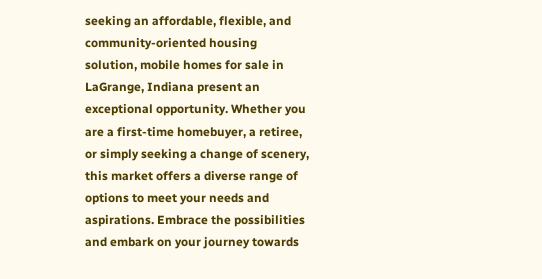seeking an affordable, flexible, and community-oriented housing solution, mobile homes for sale in LaGrange, Indiana present an exceptional opportunity. Whether you are a first-time homebuyer, a retiree, or simply seeking a change of scenery, this market offers a diverse range of options to meet your needs and aspirations. Embrace the possibilities and embark on your journey towards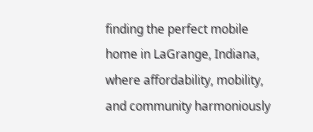finding the perfect mobile home in LaGrange, Indiana, where affordability, mobility, and community harmoniously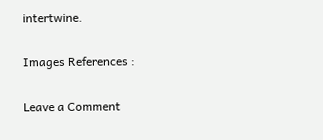intertwine.

Images References :

Leave a Comment